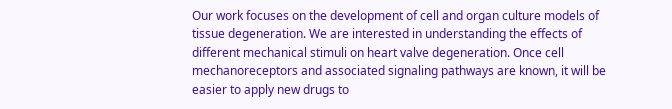Our work focuses on the development of cell and organ culture models of tissue degeneration. We are interested in understanding the effects of different mechanical stimuli on heart valve degeneration. Once cell mechanoreceptors and associated signaling pathways are known, it will be easier to apply new drugs to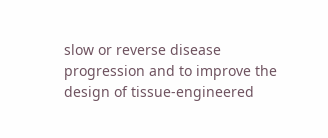slow or reverse disease progression and to improve the design of tissue-engineered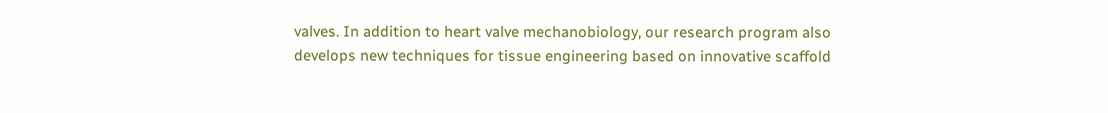valves. In addition to heart valve mechanobiology, our research program also develops new techniques for tissue engineering based on innovative scaffold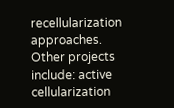recellularization approaches. Other projects include: active cellularization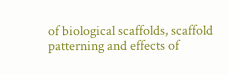of biological scaffolds, scaffold patterning and effects of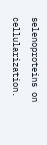selenoproteins on cellularization.